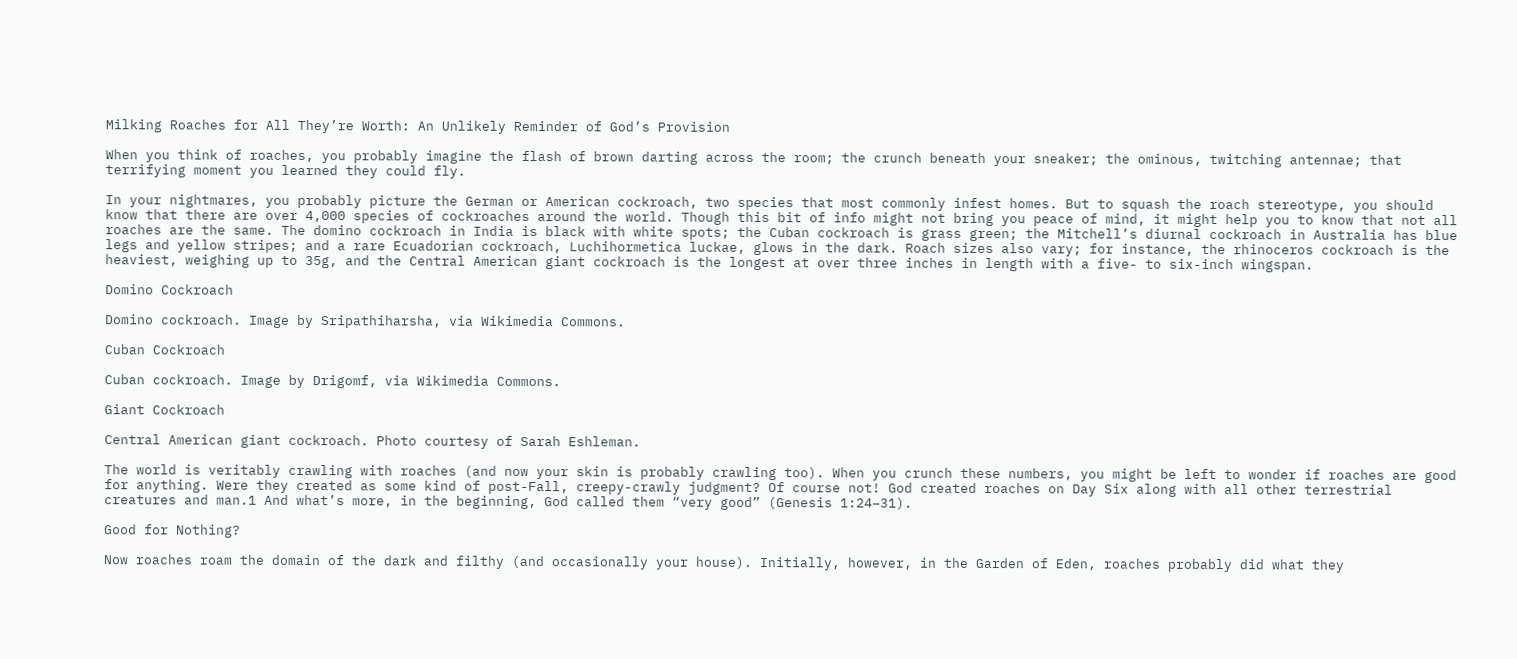Milking Roaches for All They’re Worth: An Unlikely Reminder of God’s Provision

When you think of roaches, you probably imagine the flash of brown darting across the room; the crunch beneath your sneaker; the ominous, twitching antennae; that terrifying moment you learned they could fly.

In your nightmares, you probably picture the German or American cockroach, two species that most commonly infest homes. But to squash the roach stereotype, you should know that there are over 4,000 species of cockroaches around the world. Though this bit of info might not bring you peace of mind, it might help you to know that not all roaches are the same. The domino cockroach in India is black with white spots; the Cuban cockroach is grass green; the Mitchell’s diurnal cockroach in Australia has blue legs and yellow stripes; and a rare Ecuadorian cockroach, Luchihormetica luckae, glows in the dark. Roach sizes also vary; for instance, the rhinoceros cockroach is the heaviest, weighing up to 35g, and the Central American giant cockroach is the longest at over three inches in length with a five- to six-inch wingspan.

Domino Cockroach

Domino cockroach. Image by Sripathiharsha, via Wikimedia Commons.

Cuban Cockroach

Cuban cockroach. Image by Drigomf, via Wikimedia Commons.

Giant Cockroach

Central American giant cockroach. Photo courtesy of Sarah Eshleman.

The world is veritably crawling with roaches (and now your skin is probably crawling too). When you crunch these numbers, you might be left to wonder if roaches are good for anything. Were they created as some kind of post-Fall, creepy-crawly judgment? Of course not! God created roaches on Day Six along with all other terrestrial creatures and man.1 And what’s more, in the beginning, God called them “very good” (Genesis 1:24–31).

Good for Nothing?

Now roaches roam the domain of the dark and filthy (and occasionally your house). Initially, however, in the Garden of Eden, roaches probably did what they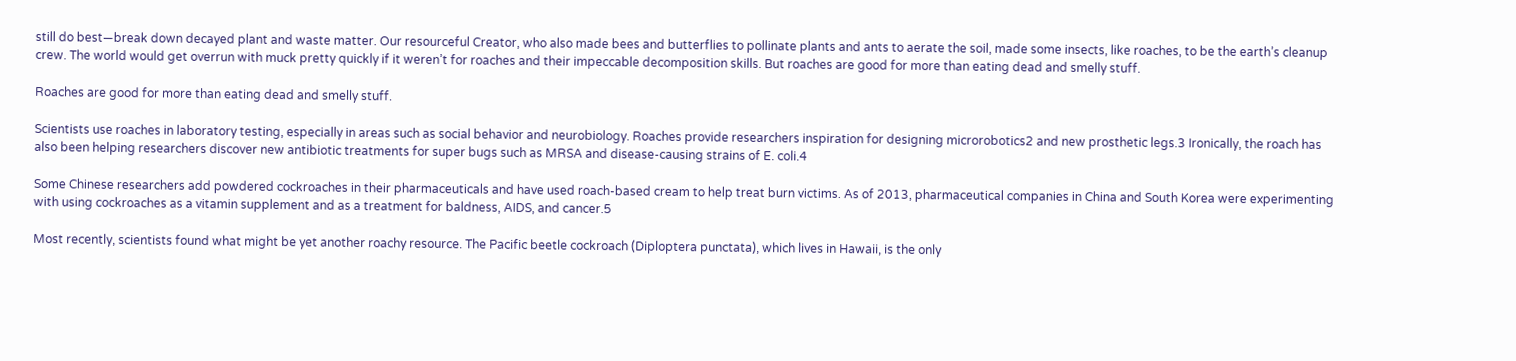still do best—break down decayed plant and waste matter. Our resourceful Creator, who also made bees and butterflies to pollinate plants and ants to aerate the soil, made some insects, like roaches, to be the earth’s cleanup crew. The world would get overrun with muck pretty quickly if it weren’t for roaches and their impeccable decomposition skills. But roaches are good for more than eating dead and smelly stuff.

Roaches are good for more than eating dead and smelly stuff.

Scientists use roaches in laboratory testing, especially in areas such as social behavior and neurobiology. Roaches provide researchers inspiration for designing microrobotics2 and new prosthetic legs.3 Ironically, the roach has also been helping researchers discover new antibiotic treatments for super bugs such as MRSA and disease-causing strains of E. coli.4

Some Chinese researchers add powdered cockroaches in their pharmaceuticals and have used roach-based cream to help treat burn victims. As of 2013, pharmaceutical companies in China and South Korea were experimenting with using cockroaches as a vitamin supplement and as a treatment for baldness, AIDS, and cancer.5

Most recently, scientists found what might be yet another roachy resource. The Pacific beetle cockroach (Diploptera punctata), which lives in Hawaii, is the only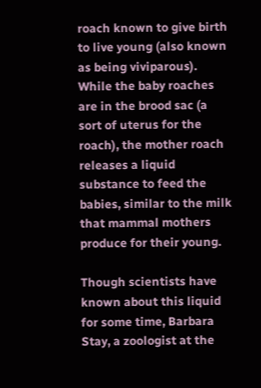roach known to give birth to live young (also known as being viviparous). While the baby roaches are in the brood sac (a sort of uterus for the roach), the mother roach releases a liquid substance to feed the babies, similar to the milk that mammal mothers produce for their young.

Though scientists have known about this liquid for some time, Barbara Stay, a zoologist at the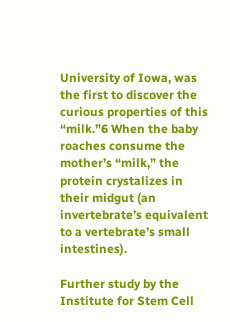University of Iowa, was the first to discover the curious properties of this “milk.”6 When the baby roaches consume the mother’s “milk,” the protein crystalizes in their midgut (an invertebrate’s equivalent to a vertebrate’s small intestines).

Further study by the Institute for Stem Cell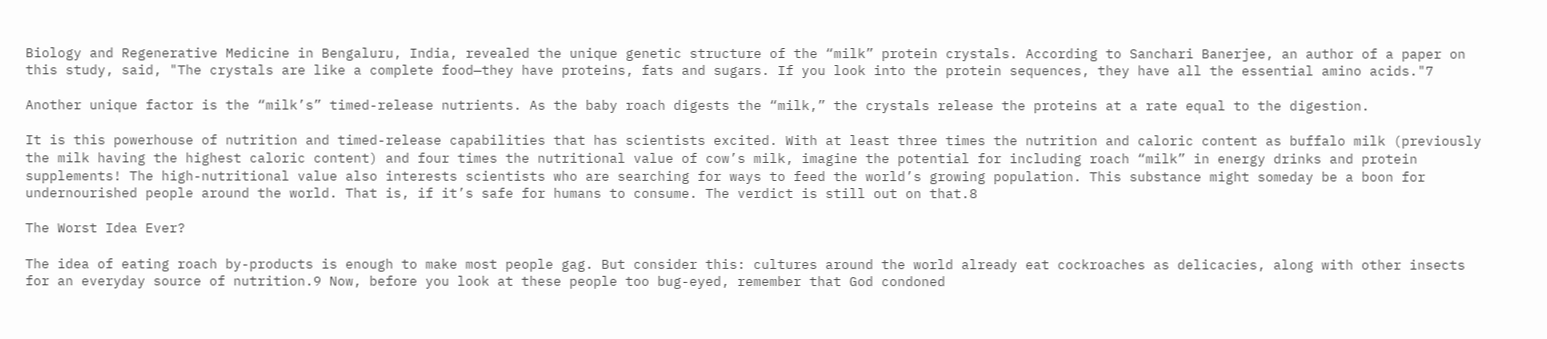Biology and Regenerative Medicine in Bengaluru, India, revealed the unique genetic structure of the “milk” protein crystals. According to Sanchari Banerjee, an author of a paper on this study, said, "The crystals are like a complete food—they have proteins, fats and sugars. If you look into the protein sequences, they have all the essential amino acids."7

Another unique factor is the “milk’s” timed-release nutrients. As the baby roach digests the “milk,” the crystals release the proteins at a rate equal to the digestion.

It is this powerhouse of nutrition and timed-release capabilities that has scientists excited. With at least three times the nutrition and caloric content as buffalo milk (previously the milk having the highest caloric content) and four times the nutritional value of cow’s milk, imagine the potential for including roach “milk” in energy drinks and protein supplements! The high-nutritional value also interests scientists who are searching for ways to feed the world’s growing population. This substance might someday be a boon for undernourished people around the world. That is, if it’s safe for humans to consume. The verdict is still out on that.8

The Worst Idea Ever?

The idea of eating roach by-products is enough to make most people gag. But consider this: cultures around the world already eat cockroaches as delicacies, along with other insects for an everyday source of nutrition.9 Now, before you look at these people too bug-eyed, remember that God condoned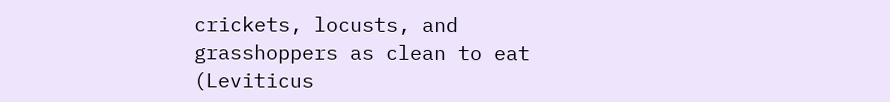crickets, locusts, and grasshoppers as clean to eat (Leviticus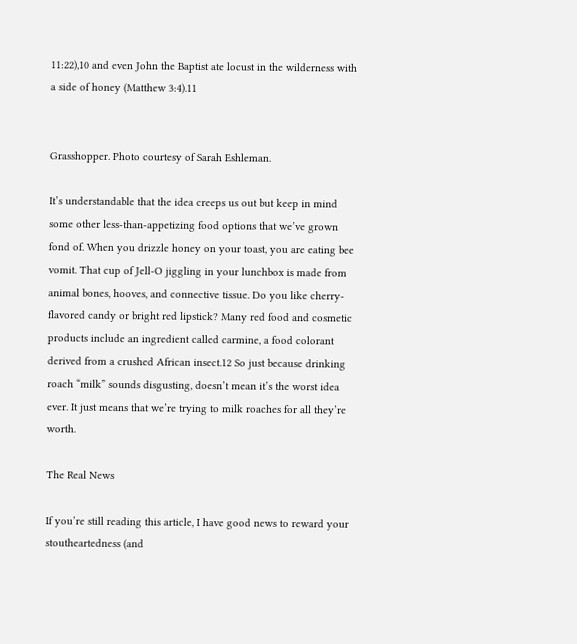11:22),10 and even John the Baptist ate locust in the wilderness with a side of honey (Matthew 3:4).11


Grasshopper. Photo courtesy of Sarah Eshleman.

It’s understandable that the idea creeps us out but keep in mind some other less-than-appetizing food options that we’ve grown fond of. When you drizzle honey on your toast, you are eating bee vomit. That cup of Jell-O jiggling in your lunchbox is made from animal bones, hooves, and connective tissue. Do you like cherry-flavored candy or bright red lipstick? Many red food and cosmetic products include an ingredient called carmine, a food colorant derived from a crushed African insect.12 So just because drinking roach “milk” sounds disgusting, doesn’t mean it’s the worst idea ever. It just means that we’re trying to milk roaches for all they’re worth.

The Real News

If you’re still reading this article, I have good news to reward your stoutheartedness (and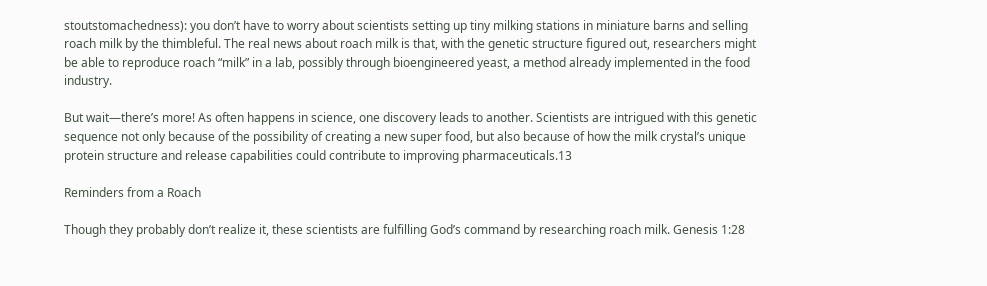stoutstomachedness): you don’t have to worry about scientists setting up tiny milking stations in miniature barns and selling roach milk by the thimbleful. The real news about roach milk is that, with the genetic structure figured out, researchers might be able to reproduce roach “milk” in a lab, possibly through bioengineered yeast, a method already implemented in the food industry.

But wait—there’s more! As often happens in science, one discovery leads to another. Scientists are intrigued with this genetic sequence not only because of the possibility of creating a new super food, but also because of how the milk crystal’s unique protein structure and release capabilities could contribute to improving pharmaceuticals.13

Reminders from a Roach

Though they probably don’t realize it, these scientists are fulfilling God’s command by researching roach milk. Genesis 1:28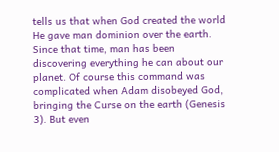tells us that when God created the world He gave man dominion over the earth. Since that time, man has been discovering everything he can about our planet. Of course this command was complicated when Adam disobeyed God, bringing the Curse on the earth (Genesis 3). But even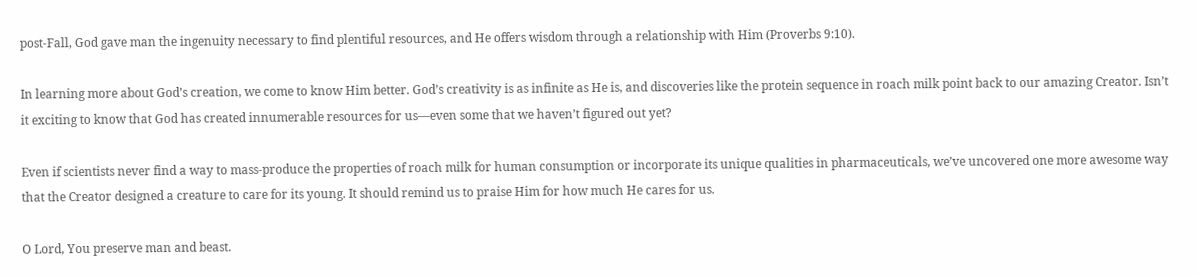post-Fall, God gave man the ingenuity necessary to find plentiful resources, and He offers wisdom through a relationship with Him (Proverbs 9:10).

In learning more about God’s creation, we come to know Him better. God’s creativity is as infinite as He is, and discoveries like the protein sequence in roach milk point back to our amazing Creator. Isn’t it exciting to know that God has created innumerable resources for us—even some that we haven’t figured out yet?

Even if scientists never find a way to mass-produce the properties of roach milk for human consumption or incorporate its unique qualities in pharmaceuticals, we’ve uncovered one more awesome way that the Creator designed a creature to care for its young. It should remind us to praise Him for how much He cares for us.

O Lord, You preserve man and beast.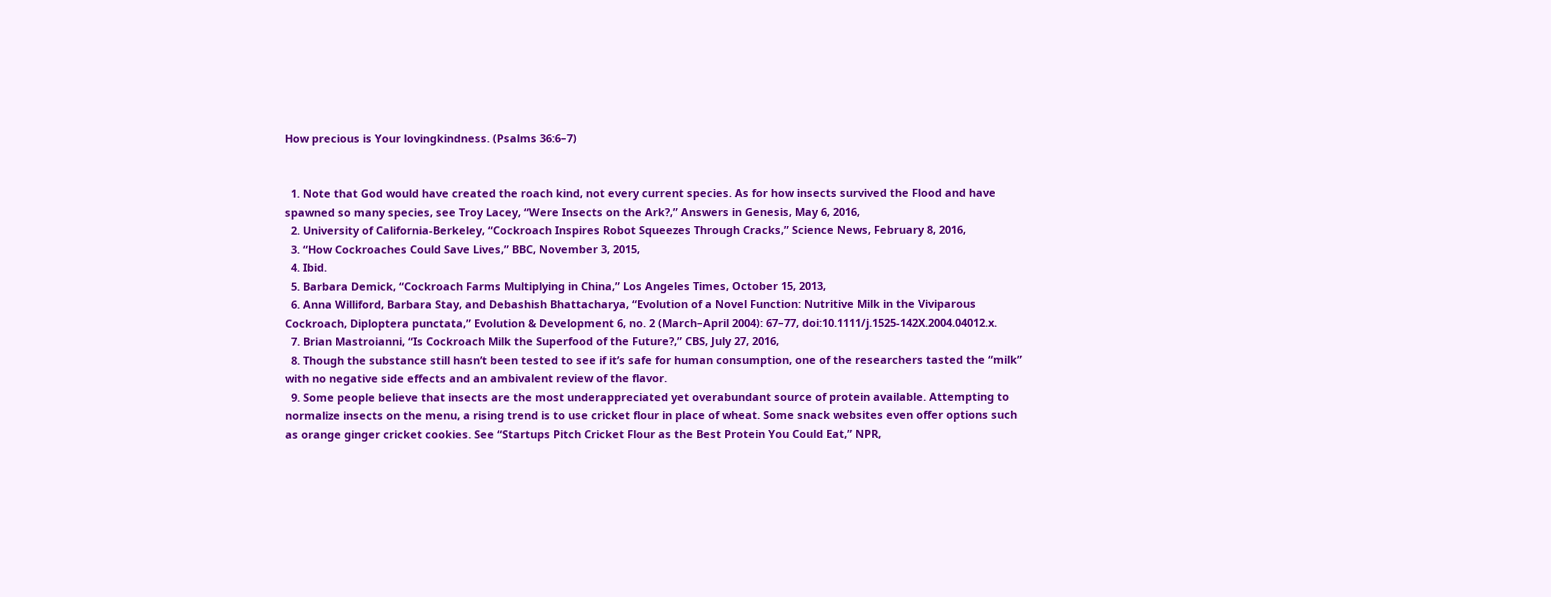How precious is Your lovingkindness. (Psalms 36:6–7)


  1. Note that God would have created the roach kind, not every current species. As for how insects survived the Flood and have spawned so many species, see Troy Lacey, “Were Insects on the Ark?,” Answers in Genesis, May 6, 2016,
  2. University of California-Berkeley, “Cockroach Inspires Robot Squeezes Through Cracks,” Science News, February 8, 2016,
  3. “How Cockroaches Could Save Lives,” BBC, November 3, 2015,
  4. Ibid.
  5. Barbara Demick, “Cockroach Farms Multiplying in China,” Los Angeles Times, October 15, 2013,
  6. Anna Williford, Barbara Stay, and Debashish Bhattacharya, “Evolution of a Novel Function: Nutritive Milk in the Viviparous Cockroach, Diploptera punctata,” Evolution & Development 6, no. 2 (March–April 2004): 67–77, doi:10.1111/j.1525-142X.2004.04012.x.
  7. Brian Mastroianni, “Is Cockroach Milk the Superfood of the Future?,” CBS, July 27, 2016,
  8. Though the substance still hasn’t been tested to see if it’s safe for human consumption, one of the researchers tasted the “milk” with no negative side effects and an ambivalent review of the flavor.
  9. Some people believe that insects are the most underappreciated yet overabundant source of protein available. Attempting to normalize insects on the menu, a rising trend is to use cricket flour in place of wheat. Some snack websites even offer options such as orange ginger cricket cookies. See “Startups Pitch Cricket Flour as the Best Protein You Could Eat,” NPR,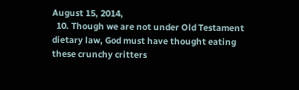August 15, 2014,
  10. Though we are not under Old Testament dietary law, God must have thought eating these crunchy critters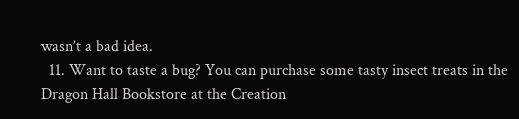wasn’t a bad idea.
  11. Want to taste a bug? You can purchase some tasty insect treats in the Dragon Hall Bookstore at the Creation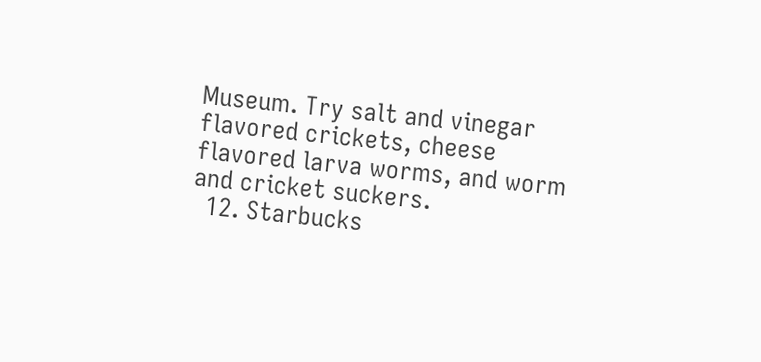Museum. Try salt and vinegar flavored crickets, cheese flavored larva worms, and worm and cricket suckers.
  12. Starbucks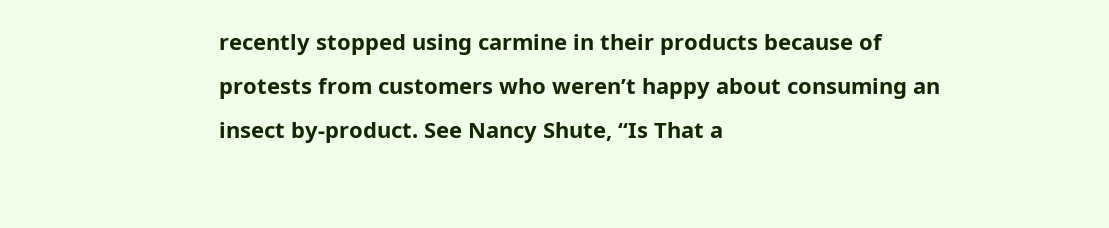recently stopped using carmine in their products because of protests from customers who weren’t happy about consuming an insect by-product. See Nancy Shute, “Is That a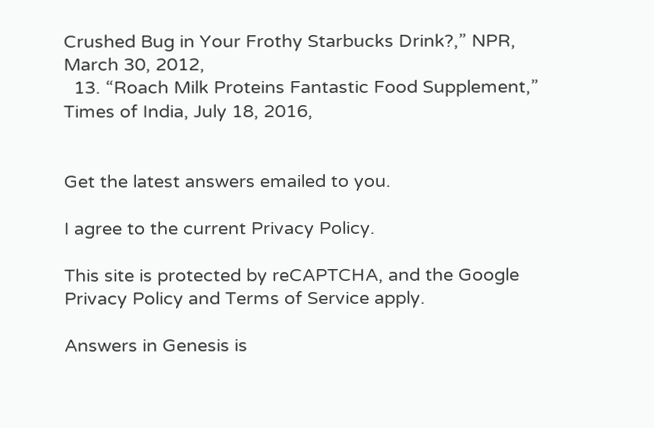Crushed Bug in Your Frothy Starbucks Drink?,” NPR, March 30, 2012,
  13. “Roach Milk Proteins Fantastic Food Supplement,” Times of India, July 18, 2016,


Get the latest answers emailed to you.

I agree to the current Privacy Policy.

This site is protected by reCAPTCHA, and the Google Privacy Policy and Terms of Service apply.

Answers in Genesis is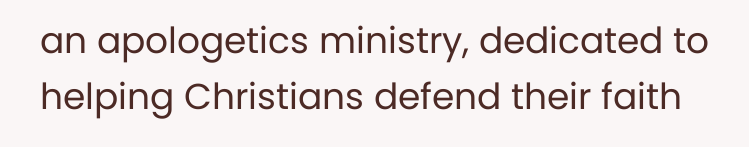an apologetics ministry, dedicated to helping Christians defend their faith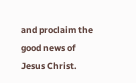and proclaim the good news of Jesus Christ.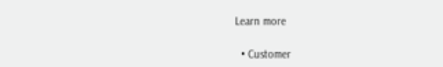Learn more

  • Customer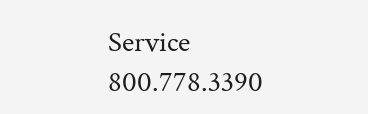Service 800.778.3390